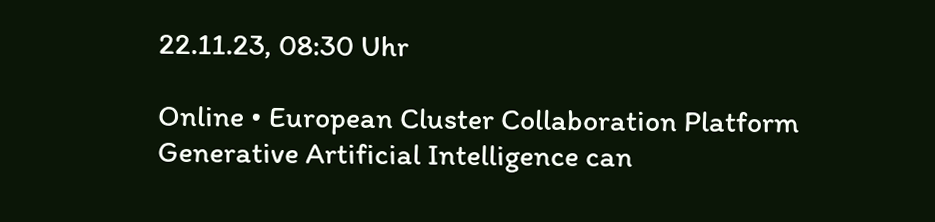22.11.23, 08:30 Uhr

Online • European Cluster Collaboration Platform
Generative Artificial Intelligence can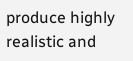produce highly realistic and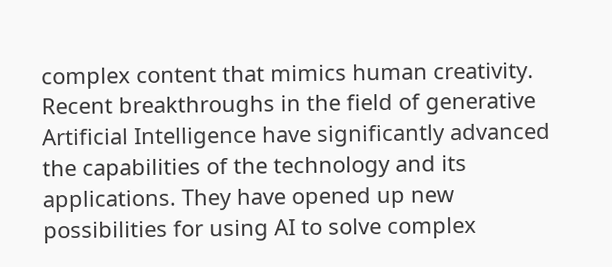complex content that mimics human creativity. Recent breakthroughs in the field of generative Artificial Intelligence have significantly advanced the capabilities of the technology and its applications. They have opened up new possibilities for using AI to solve complex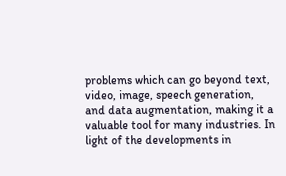problems which can go beyond text, video, image, speech generation, and data augmentation, making it a valuable tool for many industries. In light of the developments in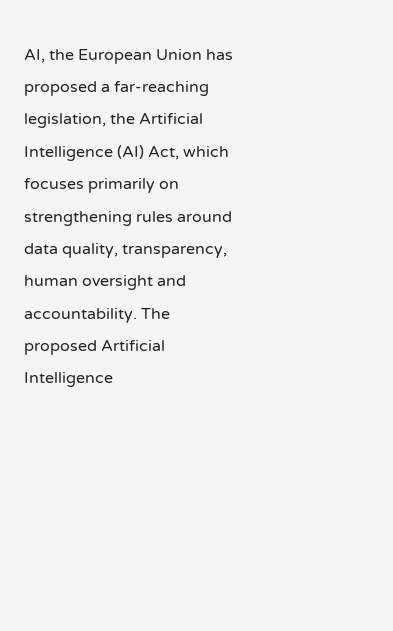AI, the European Union has proposed a far-reaching legislation, the Artificial Intelligence (AI) Act, which focuses primarily on strengthening rules around data quality, transparency, human oversight and accountability. The proposed Artificial Intelligence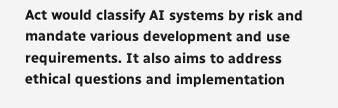Act would classify AI systems by risk and mandate various development and use requirements. It also aims to address ethical questions and implementation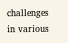challenges in various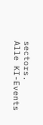sectors.
Alle KI-Events